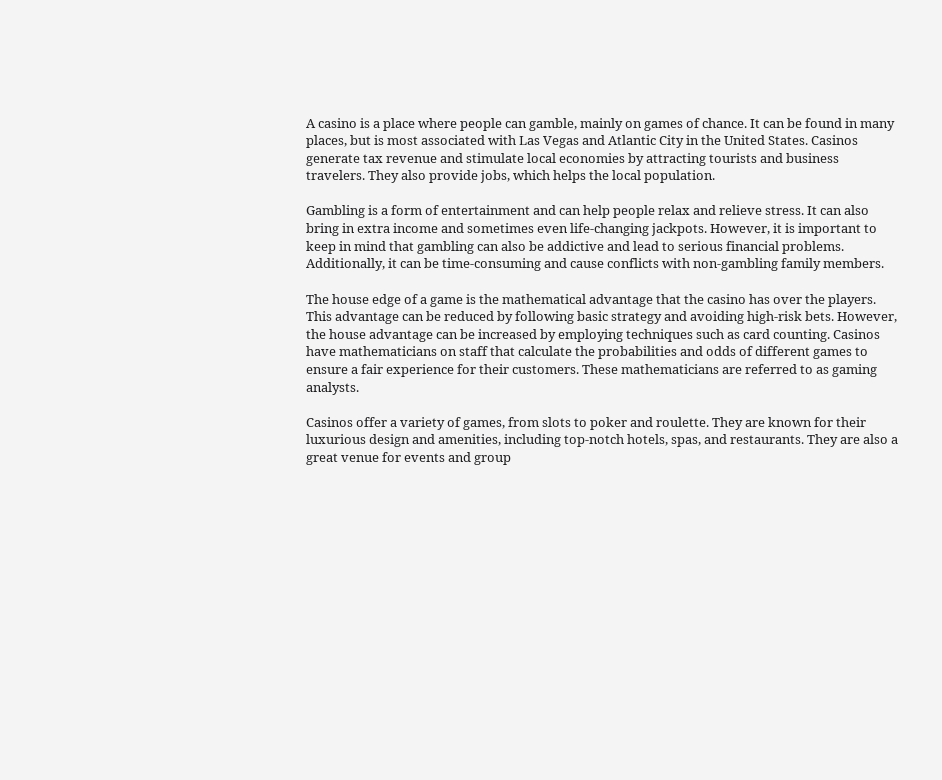A casino is a place where people can gamble, mainly on games of chance. It can be found in many places, but is most associated with Las Vegas and Atlantic City in the United States. Casinos generate tax revenue and stimulate local economies by attracting tourists and business travelers. They also provide jobs, which helps the local population.

Gambling is a form of entertainment and can help people relax and relieve stress. It can also bring in extra income and sometimes even life-changing jackpots. However, it is important to keep in mind that gambling can also be addictive and lead to serious financial problems. Additionally, it can be time-consuming and cause conflicts with non-gambling family members.

The house edge of a game is the mathematical advantage that the casino has over the players. This advantage can be reduced by following basic strategy and avoiding high-risk bets. However, the house advantage can be increased by employing techniques such as card counting. Casinos have mathematicians on staff that calculate the probabilities and odds of different games to ensure a fair experience for their customers. These mathematicians are referred to as gaming analysts.

Casinos offer a variety of games, from slots to poker and roulette. They are known for their luxurious design and amenities, including top-notch hotels, spas, and restaurants. They are also a great venue for events and group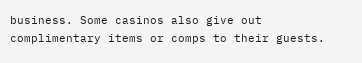business. Some casinos also give out complimentary items or comps to their guests.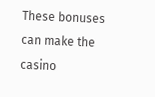These bonuses can make the casino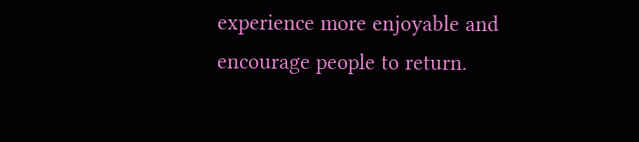experience more enjoyable and encourage people to return.